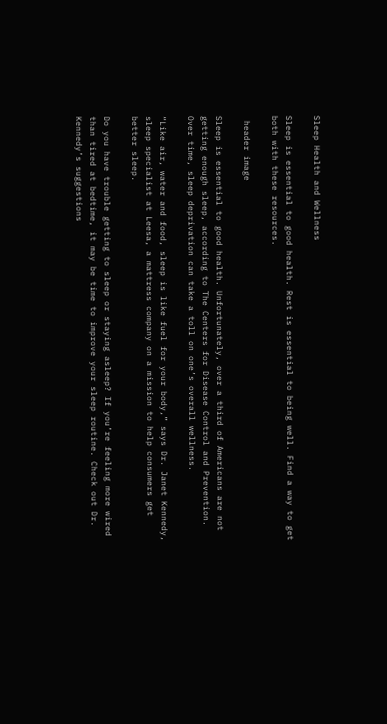Sleep Health and Wellness

Sleep is essential to good health. Rest is essential to being well. Find a way to get both with these resources.

 header image

Sleep is essential to good health. Unfortunately, over a third of Americans are not getting enough sleep, according to The Centers for Disease Control and Prevention. Over time, sleep deprivation can take a toll on one’s overall wellness.

“Like air, water and food, sleep is like fuel for your body,” says Dr. Janet Kennedy, sleep specialist at Leesa, a mattress company on a mission to help consumers get better sleep.

Do you have trouble getting to sleep or staying asleep? If you’re feeling more wired than tired at bedtime, it may be time to improve your sleep routine. Check out Dr. Kennedy’s suggestions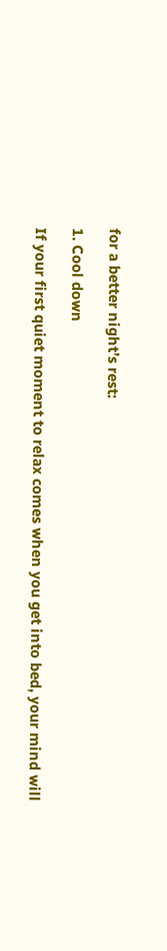for a better night’s rest:

1. Cool down

If your first quiet moment to relax comes when you get into bed, your mind will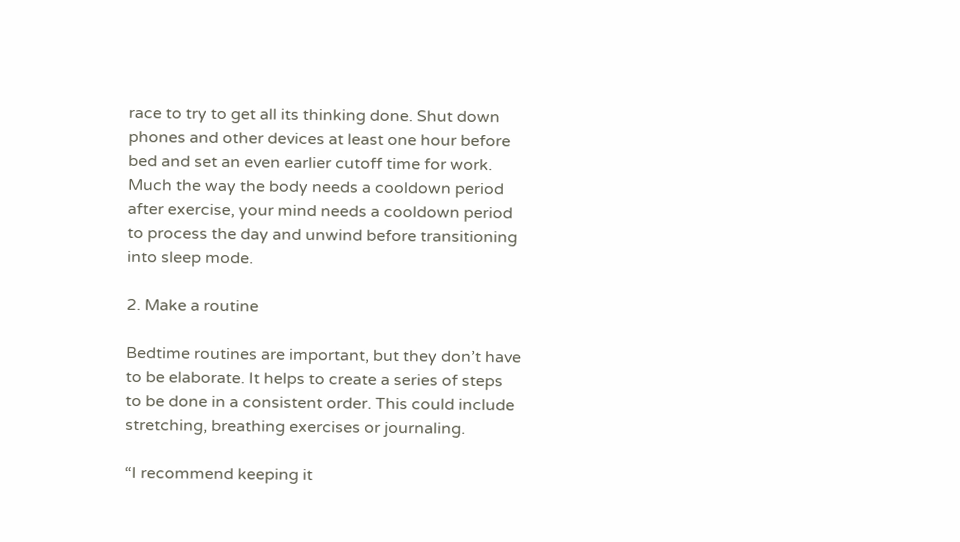race to try to get all its thinking done. Shut down phones and other devices at least one hour before bed and set an even earlier cutoff time for work. Much the way the body needs a cooldown period after exercise, your mind needs a cooldown period to process the day and unwind before transitioning into sleep mode.

2. Make a routine

Bedtime routines are important, but they don’t have to be elaborate. It helps to create a series of steps to be done in a consistent order. This could include stretching, breathing exercises or journaling.

“I recommend keeping it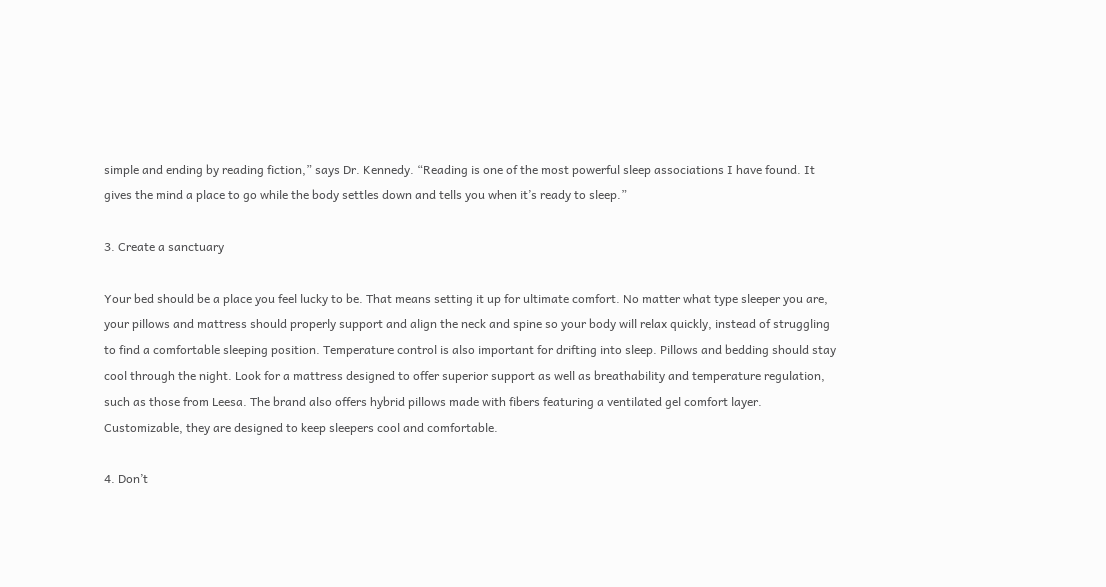simple and ending by reading fiction,” says Dr. Kennedy. “Reading is one of the most powerful sleep associations I have found. It gives the mind a place to go while the body settles down and tells you when it’s ready to sleep.”

3. Create a sanctuary

Your bed should be a place you feel lucky to be. That means setting it up for ultimate comfort. No matter what type sleeper you are, your pillows and mattress should properly support and align the neck and spine so your body will relax quickly, instead of struggling to find a comfortable sleeping position. Temperature control is also important for drifting into sleep. Pillows and bedding should stay cool through the night. Look for a mattress designed to offer superior support as well as breathability and temperature regulation, such as those from Leesa. The brand also offers hybrid pillows made with fibers featuring a ventilated gel comfort layer. Customizable, they are designed to keep sleepers cool and comfortable.

4. Don’t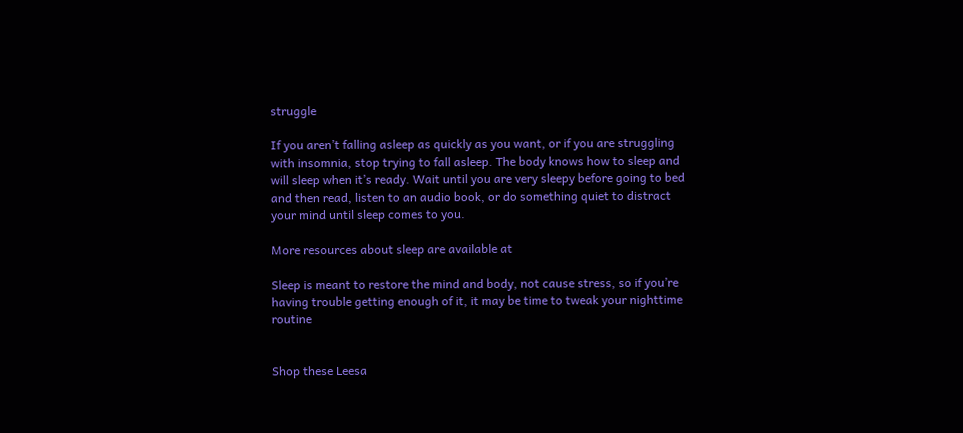struggle

If you aren’t falling asleep as quickly as you want, or if you are struggling with insomnia, stop trying to fall asleep. The body knows how to sleep and will sleep when it’s ready. Wait until you are very sleepy before going to bed and then read, listen to an audio book, or do something quiet to distract your mind until sleep comes to you.

More resources about sleep are available at

Sleep is meant to restore the mind and body, not cause stress, so if you’re having trouble getting enough of it, it may be time to tweak your nighttime routine


Shop these Leesa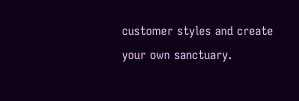customer styles and create your own sanctuary.